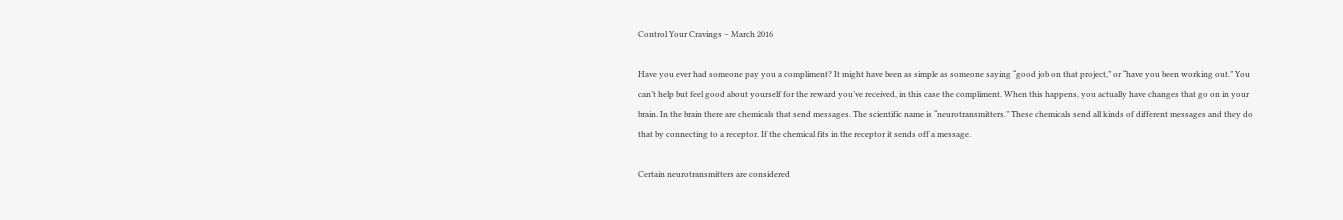Control Your Cravings – March 2016

Have you ever had someone pay you a compliment? It might have been as simple as someone saying “good job on that project,” or “have you been working out.” You can’t help but feel good about yourself for the reward you’ve received, in this case the compliment. When this happens, you actually have changes that go on in your brain. In the brain there are chemicals that send messages. The scientific name is “neurotransmitters.” These chemicals send all kinds of different messages and they do that by connecting to a receptor. If the chemical fits in the receptor it sends off a message.

Certain neurotransmitters are considered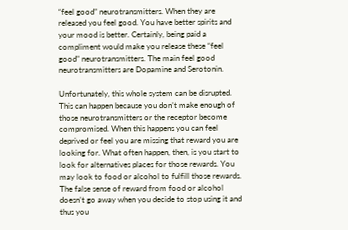“feel good” neurotransmitters. When they are released you feel good. You have better spirits and your mood is better. Certainly, being paid a compliment would make you release these “feel good” neurotransmitters. The main feel good neurotransmitters are Dopamine and Serotonin.

Unfortunately, this whole system can be disrupted. This can happen because you don’t make enough of those neurotransmitters or the receptor become compromised. When this happens you can feel deprived or feel you are missing that reward you are looking for. What often happen, then, is you start to look for alternatives places for those rewards. You may look to food or alcohol to fulfill those rewards. The false sense of reward from food or alcohol doesn’t go away when you decide to stop using it and thus you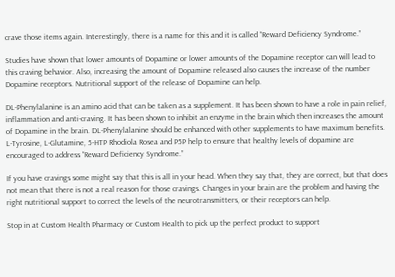crave those items again. Interestingly, there is a name for this and it is called “Reward Deficiency Syndrome.”

Studies have shown that lower amounts of Dopamine or lower amounts of the Dopamine receptor can will lead to this craving behavior. Also, increasing the amount of Dopamine released also causes the increase of the number Dopamine receptors. Nutritional support of the release of Dopamine can help.

DL-Phenylalanine is an amino acid that can be taken as a supplement. It has been shown to have a role in pain relief, inflammation and anti-craving. It has been shown to inhibit an enzyme in the brain which then increases the amount of Dopamine in the brain. DL-Phenylalanine should be enhanced with other supplements to have maximum benefits. L-Tyrosine, L-Glutamine, 5-HTP Rhodiola Rosea and P5P help to ensure that healthy levels of dopamine are encouraged to address “Reward Deficiency Syndrome.”

If you have cravings some might say that this is all in your head. When they say that, they are correct, but that does not mean that there is not a real reason for those cravings. Changes in your brain are the problem and having the right nutritional support to correct the levels of the neurotransmitters, or their receptors can help.

Stop in at Custom Health Pharmacy or Custom Health to pick up the perfect product to support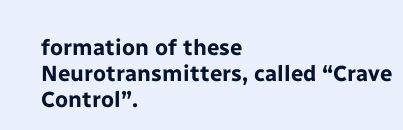formation of these Neurotransmitters, called “Crave Control”.